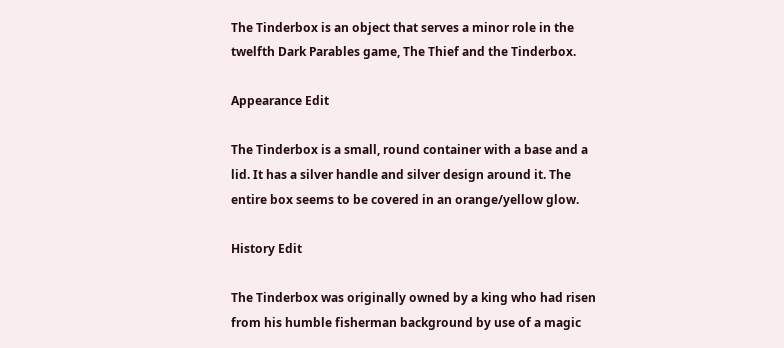The Tinderbox is an object that serves a minor role in the twelfth Dark Parables game, The Thief and the Tinderbox.

Appearance Edit

The Tinderbox is a small, round container with a base and a lid. It has a silver handle and silver design around it. The entire box seems to be covered in an orange/yellow glow.

History Edit

The Tinderbox was originally owned by a king who had risen from his humble fisherman background by use of a magic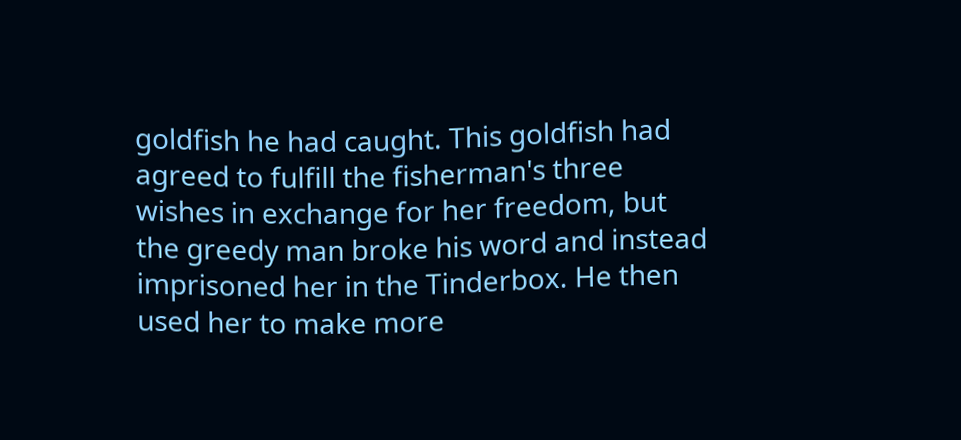goldfish he had caught. This goldfish had agreed to fulfill the fisherman's three wishes in exchange for her freedom, but the greedy man broke his word and instead imprisoned her in the Tinderbox. He then used her to make more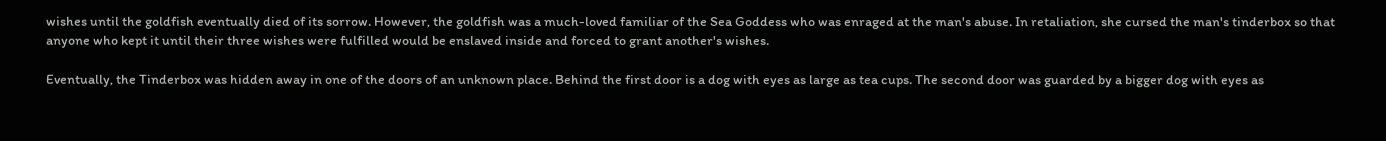wishes until the goldfish eventually died of its sorrow. However, the goldfish was a much-loved familiar of the Sea Goddess who was enraged at the man's abuse. In retaliation, she cursed the man's tinderbox so that anyone who kept it until their three wishes were fulfilled would be enslaved inside and forced to grant another's wishes.

Eventually, the Tinderbox was hidden away in one of the doors of an unknown place. Behind the first door is a dog with eyes as large as tea cups. The second door was guarded by a bigger dog with eyes as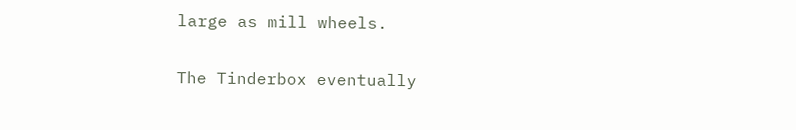large as mill wheels.

The Tinderbox eventually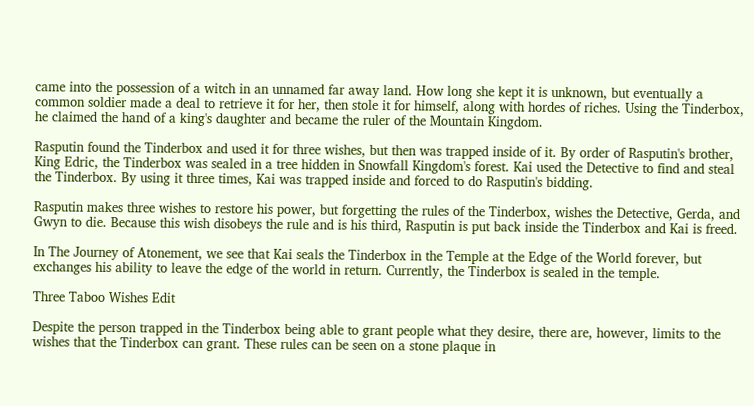came into the possession of a witch in an unnamed far away land. How long she kept it is unknown, but eventually a common soldier made a deal to retrieve it for her, then stole it for himself, along with hordes of riches. Using the Tinderbox, he claimed the hand of a king's daughter and became the ruler of the Mountain Kingdom.

Rasputin found the Tinderbox and used it for three wishes, but then was trapped inside of it. By order of Rasputin's brother, King Edric, the Tinderbox was sealed in a tree hidden in Snowfall Kingdom's forest. Kai used the Detective to find and steal the Tinderbox. By using it three times, Kai was trapped inside and forced to do Rasputin's bidding.

Rasputin makes three wishes to restore his power, but forgetting the rules of the Tinderbox, wishes the Detective, Gerda, and Gwyn to die. Because this wish disobeys the rule and is his third, Rasputin is put back inside the Tinderbox and Kai is freed.

In The Journey of Atonement, we see that Kai seals the Tinderbox in the Temple at the Edge of the World forever, but exchanges his ability to leave the edge of the world in return. Currently, the Tinderbox is sealed in the temple.

Three Taboo Wishes Edit

Despite the person trapped in the Tinderbox being able to grant people what they desire, there are, however, limits to the wishes that the Tinderbox can grant. These rules can be seen on a stone plaque in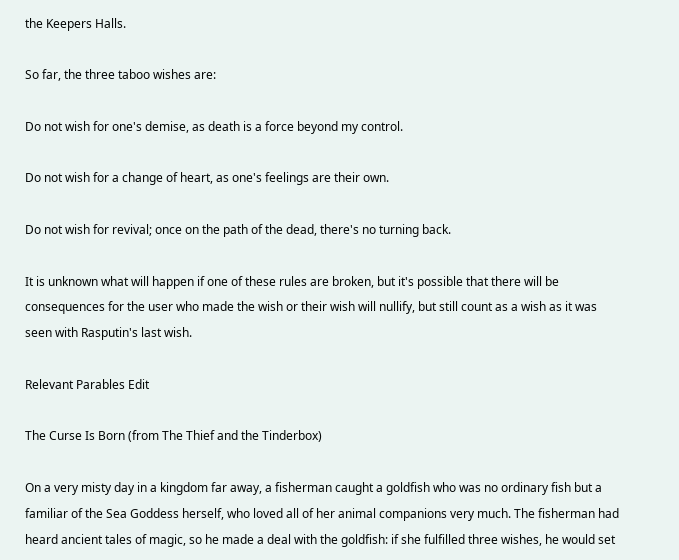the Keepers Halls.

So far, the three taboo wishes are:

Do not wish for one's demise, as death is a force beyond my control.

Do not wish for a change of heart, as one's feelings are their own.

Do not wish for revival; once on the path of the dead, there's no turning back.

It is unknown what will happen if one of these rules are broken, but it's possible that there will be consequences for the user who made the wish or their wish will nullify, but still count as a wish as it was seen with Rasputin's last wish.

Relevant Parables Edit

The Curse Is Born (from The Thief and the Tinderbox)

On a very misty day in a kingdom far away, a fisherman caught a goldfish who was no ordinary fish but a familiar of the Sea Goddess herself, who loved all of her animal companions very much. The fisherman had heard ancient tales of magic, so he made a deal with the goldfish: if she fulfilled three wishes, he would set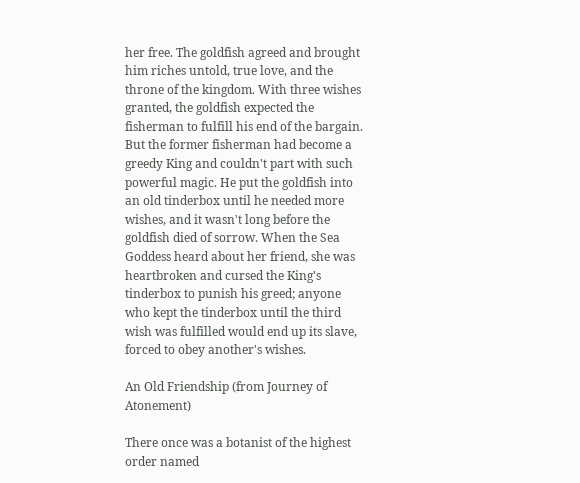her free. The goldfish agreed and brought him riches untold, true love, and the throne of the kingdom. With three wishes granted, the goldfish expected the fisherman to fulfill his end of the bargain. But the former fisherman had become a greedy King and couldn't part with such powerful magic. He put the goldfish into an old tinderbox until he needed more wishes, and it wasn't long before the goldfish died of sorrow. When the Sea Goddess heard about her friend, she was heartbroken and cursed the King's tinderbox to punish his greed; anyone who kept the tinderbox until the third wish was fulfilled would end up its slave, forced to obey another's wishes.

An Old Friendship (from Journey of Atonement)

There once was a botanist of the highest order named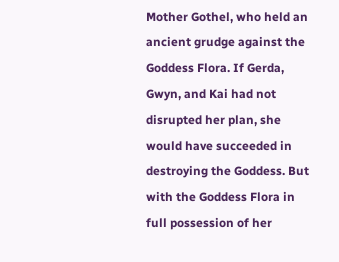Mother Gothel, who held an ancient grudge against the Goddess Flora. If Gerda, Gwyn, and Kai had not disrupted her plan, she would have succeeded in destroying the Goddess. But with the Goddess Flora in full possession of her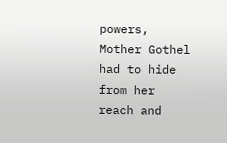powers, Mother Gothel had to hide from her reach and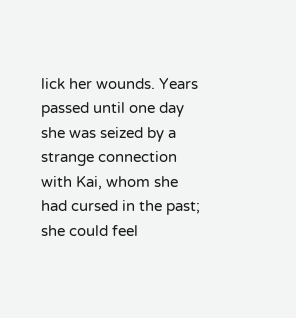lick her wounds. Years passed until one day she was seized by a strange connection with Kai, whom she had cursed in the past; she could feel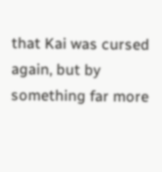that Kai was cursed again, but by something far more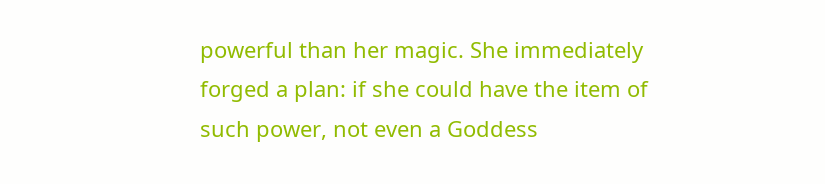powerful than her magic. She immediately forged a plan: if she could have the item of such power, not even a Goddess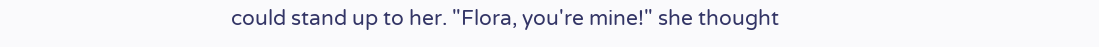could stand up to her. "Flora, you're mine!" she thought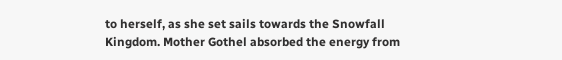to herself, as she set sails towards the Snowfall Kingdom. Mother Gothel absorbed the energy from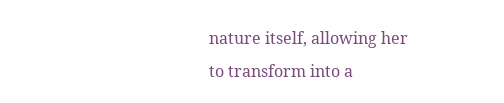nature itself, allowing her to transform into a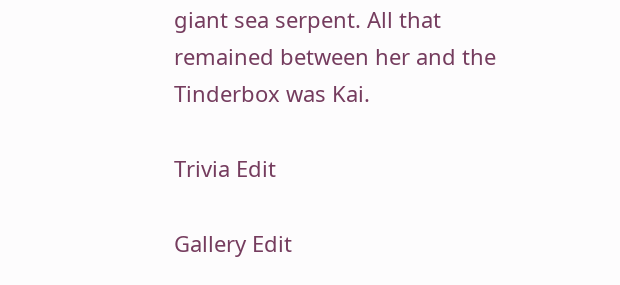giant sea serpent. All that remained between her and the Tinderbox was Kai.

Trivia Edit

Gallery Edit